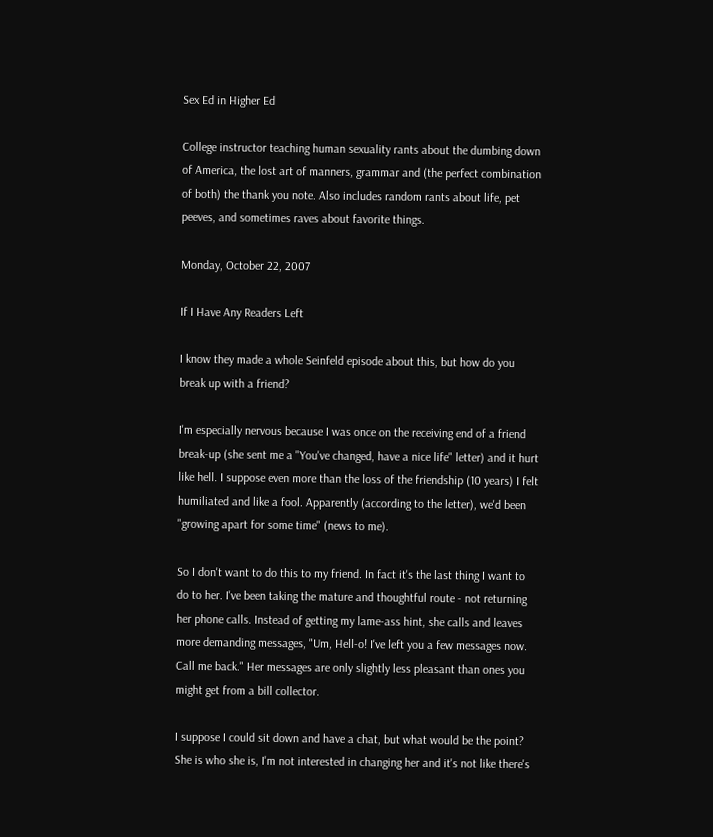Sex Ed in Higher Ed

College instructor teaching human sexuality rants about the dumbing down of America, the lost art of manners, grammar and (the perfect combination of both) the thank you note. Also includes random rants about life, pet peeves, and sometimes raves about favorite things.

Monday, October 22, 2007

If I Have Any Readers Left

I know they made a whole Seinfeld episode about this, but how do you break up with a friend?

I'm especially nervous because I was once on the receiving end of a friend break-up (she sent me a "You've changed, have a nice life" letter) and it hurt like hell. I suppose even more than the loss of the friendship (10 years) I felt humiliated and like a fool. Apparently (according to the letter), we'd been "growing apart for some time" (news to me).

So I don't want to do this to my friend. In fact it's the last thing I want to do to her. I've been taking the mature and thoughtful route - not returning her phone calls. Instead of getting my lame-ass hint, she calls and leaves more demanding messages, "Um, Hell-o! I've left you a few messages now. Call me back." Her messages are only slightly less pleasant than ones you might get from a bill collector.

I suppose I could sit down and have a chat, but what would be the point? She is who she is, I'm not interested in changing her and it's not like there's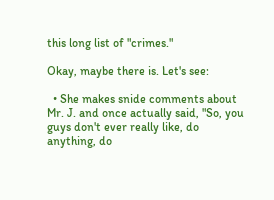this long list of "crimes."

Okay, maybe there is. Let's see:

  • She makes snide comments about Mr. J. and once actually said, "So, you guys don't ever really like, do anything, do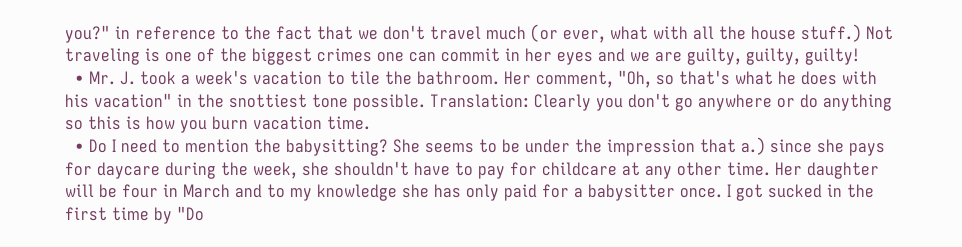you?" in reference to the fact that we don't travel much (or ever, what with all the house stuff.) Not traveling is one of the biggest crimes one can commit in her eyes and we are guilty, guilty, guilty!
  • Mr. J. took a week's vacation to tile the bathroom. Her comment, "Oh, so that's what he does with his vacation" in the snottiest tone possible. Translation: Clearly you don't go anywhere or do anything so this is how you burn vacation time.
  • Do I need to mention the babysitting? She seems to be under the impression that a.) since she pays for daycare during the week, she shouldn't have to pay for childcare at any other time. Her daughter will be four in March and to my knowledge she has only paid for a babysitter once. I got sucked in the first time by "Do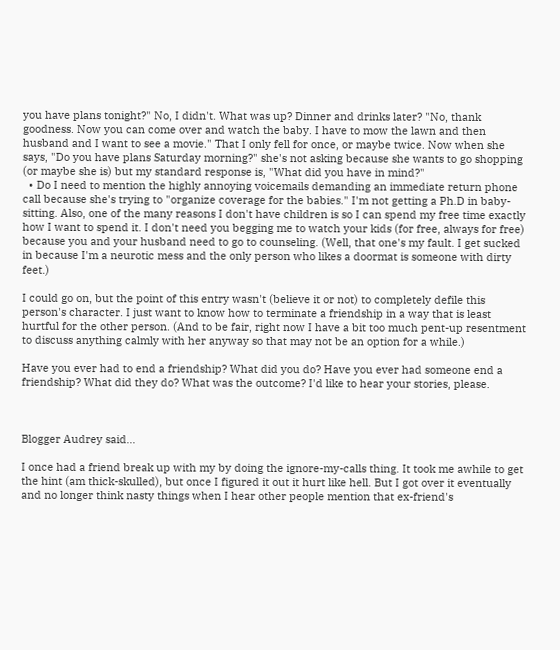you have plans tonight?" No, I didn't. What was up? Dinner and drinks later? "No, thank goodness. Now you can come over and watch the baby. I have to mow the lawn and then husband and I want to see a movie." That I only fell for once, or maybe twice. Now when she says, "Do you have plans Saturday morning?" she's not asking because she wants to go shopping (or maybe she is) but my standard response is, "What did you have in mind?"
  • Do I need to mention the highly annoying voicemails demanding an immediate return phone call because she's trying to "organize coverage for the babies." I'm not getting a Ph.D in baby-sitting. Also, one of the many reasons I don't have children is so I can spend my free time exactly how I want to spend it. I don't need you begging me to watch your kids (for free, always for free) because you and your husband need to go to counseling. (Well, that one's my fault. I get sucked in because I'm a neurotic mess and the only person who likes a doormat is someone with dirty feet.)

I could go on, but the point of this entry wasn't (believe it or not) to completely defile this person's character. I just want to know how to terminate a friendship in a way that is least hurtful for the other person. (And to be fair, right now I have a bit too much pent-up resentment to discuss anything calmly with her anyway so that may not be an option for a while.)

Have you ever had to end a friendship? What did you do? Have you ever had someone end a friendship? What did they do? What was the outcome? I'd like to hear your stories, please.



Blogger Audrey said...

I once had a friend break up with my by doing the ignore-my-calls thing. It took me awhile to get the hint (am thick-skulled), but once I figured it out it hurt like hell. But I got over it eventually and no longer think nasty things when I hear other people mention that ex-friend's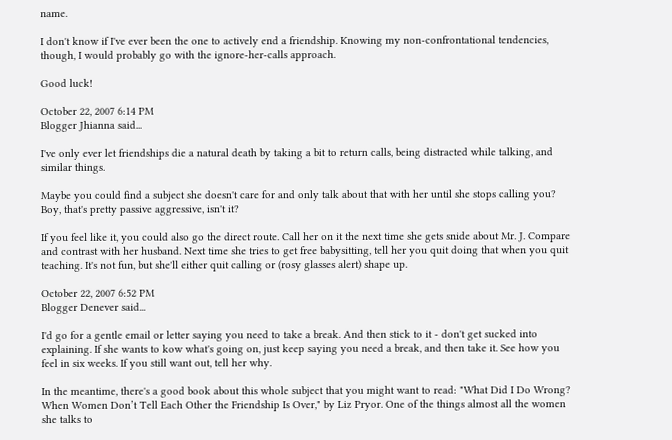name.

I don't know if I've ever been the one to actively end a friendship. Knowing my non-confrontational tendencies, though, I would probably go with the ignore-her-calls approach.

Good luck!

October 22, 2007 6:14 PM
Blogger Jhianna said...

I've only ever let friendships die a natural death by taking a bit to return calls, being distracted while talking, and similar things.

Maybe you could find a subject she doesn't care for and only talk about that with her until she stops calling you? Boy, that's pretty passive aggressive, isn't it?

If you feel like it, you could also go the direct route. Call her on it the next time she gets snide about Mr. J. Compare and contrast with her husband. Next time she tries to get free babysitting, tell her you quit doing that when you quit teaching. It's not fun, but she'll either quit calling or (rosy glasses alert) shape up.

October 22, 2007 6:52 PM
Blogger Denever said...

I'd go for a gentle email or letter saying you need to take a break. And then stick to it - don't get sucked into explaining. If she wants to kow what's going on, just keep saying you need a break, and then take it. See how you feel in six weeks. If you still want out, tell her why.

In the meantime, there's a good book about this whole subject that you might want to read: "What Did I Do Wrong? When Women Don’t Tell Each Other the Friendship Is Over," by Liz Pryor. One of the things almost all the women she talks to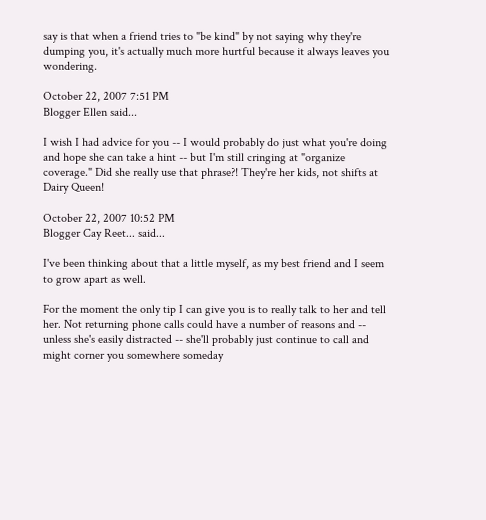say is that when a friend tries to "be kind" by not saying why they're dumping you, it's actually much more hurtful because it always leaves you wondering.

October 22, 2007 7:51 PM
Blogger Ellen said...

I wish I had advice for you -- I would probably do just what you're doing and hope she can take a hint -- but I'm still cringing at "organize coverage." Did she really use that phrase?! They're her kids, not shifts at Dairy Queen!

October 22, 2007 10:52 PM
Blogger Cay Reet... said...

I've been thinking about that a little myself, as my best friend and I seem to grow apart as well.

For the moment the only tip I can give you is to really talk to her and tell her. Not returning phone calls could have a number of reasons and -- unless she's easily distracted -- she'll probably just continue to call and might corner you somewhere someday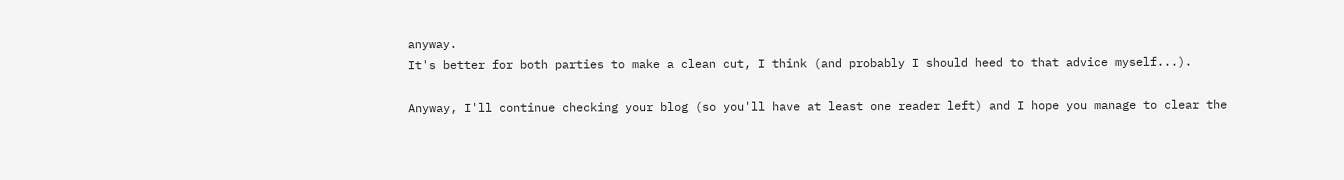anyway.
It's better for both parties to make a clean cut, I think (and probably I should heed to that advice myself...).

Anyway, I'll continue checking your blog (so you'll have at least one reader left) and I hope you manage to clear the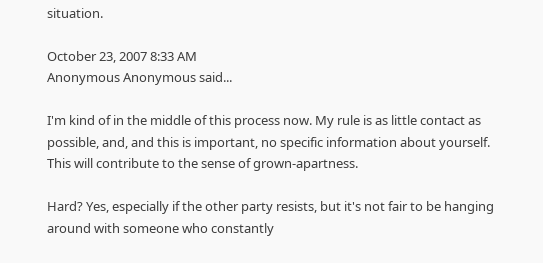situation.

October 23, 2007 8:33 AM
Anonymous Anonymous said...

I'm kind of in the middle of this process now. My rule is as little contact as possible, and, and this is important, no specific information about yourself. This will contribute to the sense of grown-apartness.

Hard? Yes, especially if the other party resists, but it's not fair to be hanging around with someone who constantly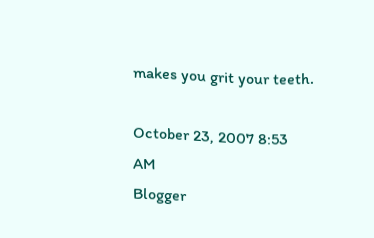makes you grit your teeth.

October 23, 2007 8:53 AM
Blogger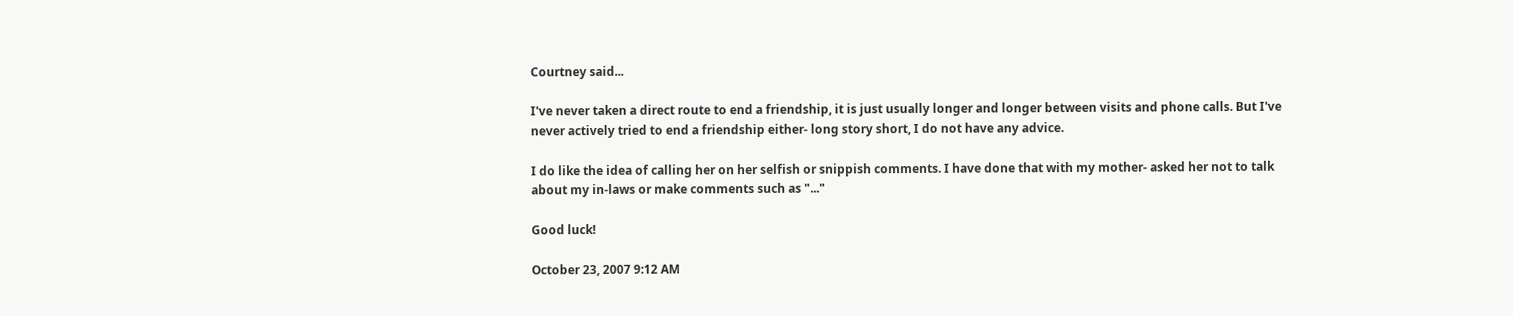Courtney said...

I've never taken a direct route to end a friendship, it is just usually longer and longer between visits and phone calls. But I've never actively tried to end a friendship either- long story short, I do not have any advice.

I do like the idea of calling her on her selfish or snippish comments. I have done that with my mother- asked her not to talk about my in-laws or make comments such as "..."

Good luck!

October 23, 2007 9:12 AM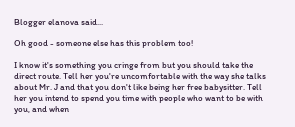Blogger elanova said...

Oh good - someone else has this problem too!

I know it's something you cringe from but you should take the direct route. Tell her you're uncomfortable with the way she talks about Mr. J and that you don't like being her free babysitter. Tell her you intend to spend you time with people who want to be with you, and when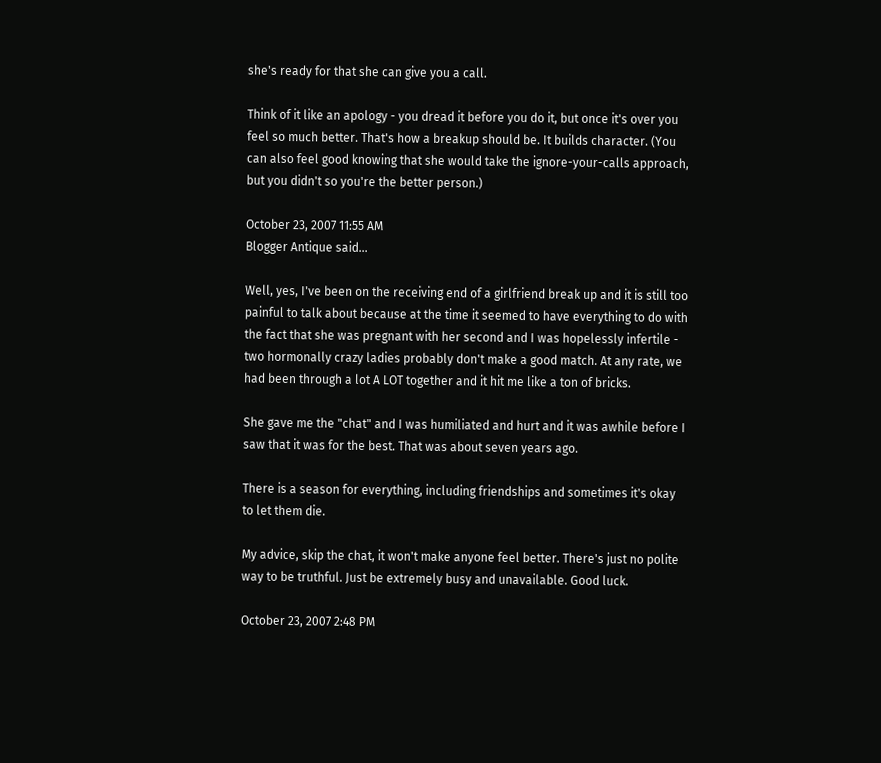she's ready for that she can give you a call.

Think of it like an apology - you dread it before you do it, but once it's over you feel so much better. That's how a breakup should be. It builds character. (You can also feel good knowing that she would take the ignore-your-calls approach, but you didn't so you're the better person.)

October 23, 2007 11:55 AM
Blogger Antique said...

Well, yes, I've been on the receiving end of a girlfriend break up and it is still too painful to talk about because at the time it seemed to have everything to do with the fact that she was pregnant with her second and I was hopelessly infertile - two hormonally crazy ladies probably don't make a good match. At any rate, we had been through a lot A LOT together and it hit me like a ton of bricks.

She gave me the "chat" and I was humiliated and hurt and it was awhile before I saw that it was for the best. That was about seven years ago.

There is a season for everything, including friendships and sometimes it's okay to let them die.

My advice, skip the chat, it won't make anyone feel better. There's just no polite way to be truthful. Just be extremely busy and unavailable. Good luck.

October 23, 2007 2:48 PM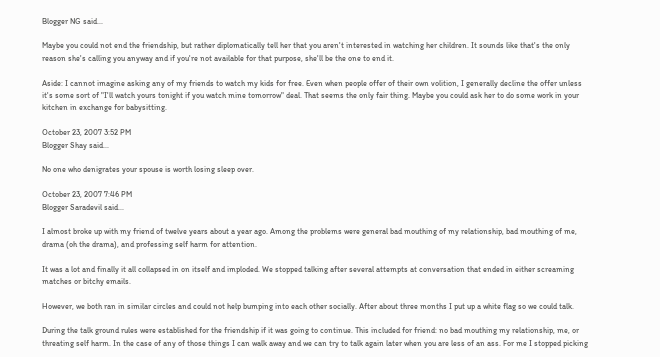Blogger NG said...

Maybe you could not end the friendship, but rather diplomatically tell her that you aren't interested in watching her children. It sounds like that's the only reason she's calling you anyway and if you're not available for that purpose, she'll be the one to end it.

Aside: I cannot imagine asking any of my friends to watch my kids for free. Even when people offer of their own volition, I generally decline the offer unless it's some sort of "I'll watch yours tonight if you watch mine tomorrow" deal. That seems the only fair thing. Maybe you could ask her to do some work in your kitchen in exchange for babysitting.

October 23, 2007 3:52 PM
Blogger Shay said...

No one who denigrates your spouse is worth losing sleep over.

October 23, 2007 7:46 PM
Blogger Saradevil said...

I almost broke up with my friend of twelve years about a year ago. Among the problems were general bad mouthing of my relationship, bad mouthing of me, drama (oh the drama), and professing self harm for attention.

It was a lot and finally it all collapsed in on itself and imploded. We stopped talking after several attempts at conversation that ended in either screaming matches or bitchy emails.

However, we both ran in similar circles and could not help bumping into each other socially. After about three months I put up a white flag so we could talk.

During the talk ground rules were established for the friendship if it was going to continue. This included for friend: no bad mouthing my relationship, me, or threating self harm. In the case of any of those things I can walk away and we can try to talk again later when you are less of an ass. For me I stopped picking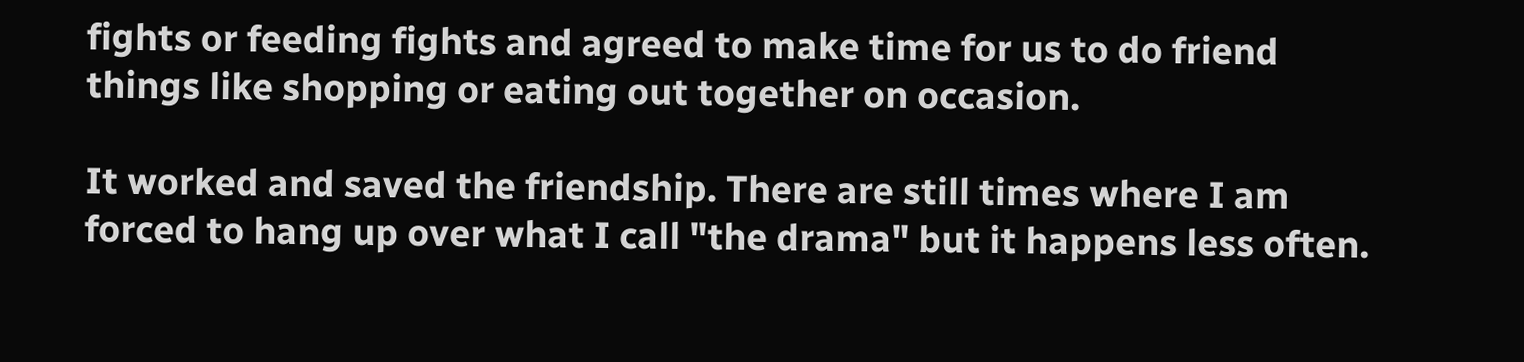fights or feeding fights and agreed to make time for us to do friend things like shopping or eating out together on occasion.

It worked and saved the friendship. There are still times where I am forced to hang up over what I call "the drama" but it happens less often.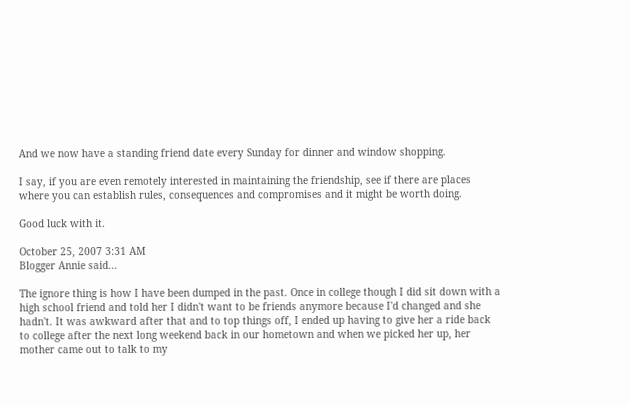And we now have a standing friend date every Sunday for dinner and window shopping.

I say, if you are even remotely interested in maintaining the friendship, see if there are places where you can establish rules, consequences and compromises and it might be worth doing.

Good luck with it.

October 25, 2007 3:31 AM
Blogger Annie said...

The ignore thing is how I have been dumped in the past. Once in college though I did sit down with a high school friend and told her I didn't want to be friends anymore because I'd changed and she hadn't. It was awkward after that and to top things off, I ended up having to give her a ride back to college after the next long weekend back in our hometown and when we picked her up, her mother came out to talk to my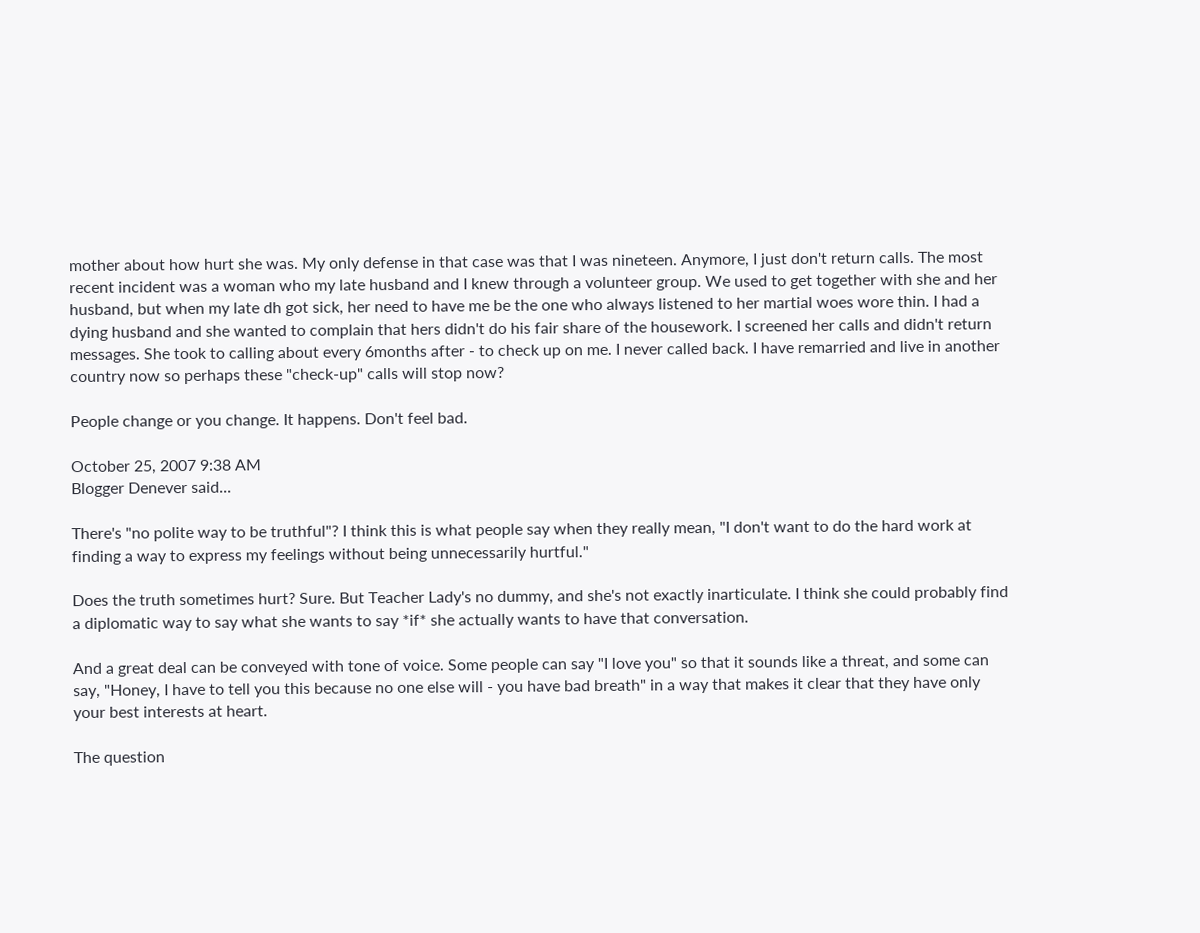mother about how hurt she was. My only defense in that case was that I was nineteen. Anymore, I just don't return calls. The most recent incident was a woman who my late husband and I knew through a volunteer group. We used to get together with she and her husband, but when my late dh got sick, her need to have me be the one who always listened to her martial woes wore thin. I had a dying husband and she wanted to complain that hers didn't do his fair share of the housework. I screened her calls and didn't return messages. She took to calling about every 6months after - to check up on me. I never called back. I have remarried and live in another country now so perhaps these "check-up" calls will stop now?

People change or you change. It happens. Don't feel bad.

October 25, 2007 9:38 AM
Blogger Denever said...

There's "no polite way to be truthful"? I think this is what people say when they really mean, "I don't want to do the hard work at finding a way to express my feelings without being unnecessarily hurtful."

Does the truth sometimes hurt? Sure. But Teacher Lady's no dummy, and she's not exactly inarticulate. I think she could probably find a diplomatic way to say what she wants to say *if* she actually wants to have that conversation.

And a great deal can be conveyed with tone of voice. Some people can say "I love you" so that it sounds like a threat, and some can say, "Honey, I have to tell you this because no one else will - you have bad breath" in a way that makes it clear that they have only your best interests at heart.

The question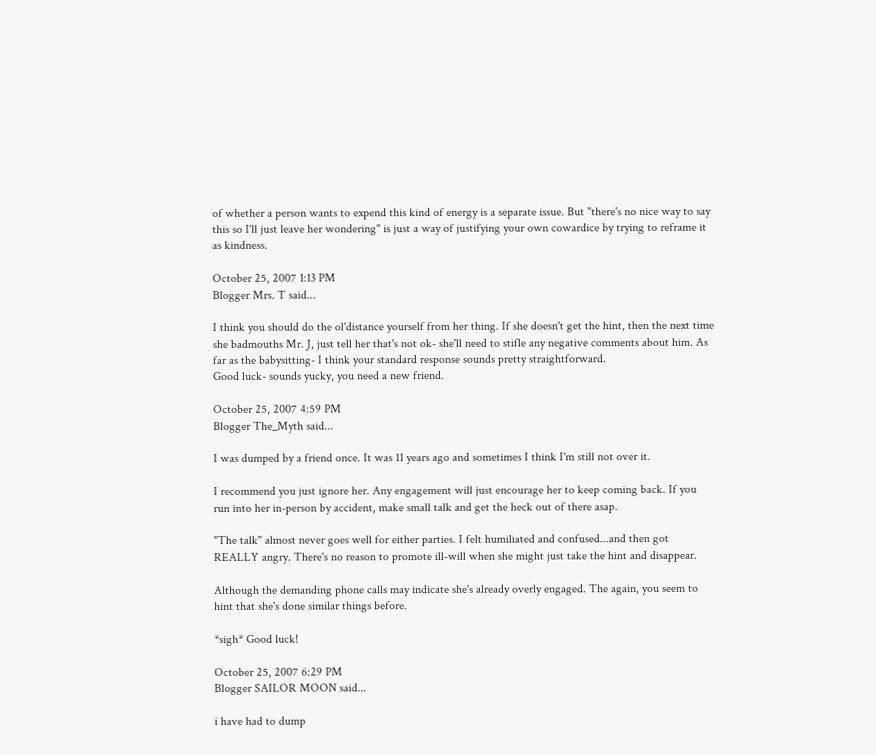of whether a person wants to expend this kind of energy is a separate issue. But "there's no nice way to say this so I'll just leave her wondering" is just a way of justifying your own cowardice by trying to reframe it as kindness.

October 25, 2007 1:13 PM
Blogger Mrs. T said...

I think you should do the ol'distance yourself from her thing. If she doesn't get the hint, then the next time she badmouths Mr. J, just tell her that's not ok- she'll need to stifle any negative comments about him. As far as the babysitting- I think your standard response sounds pretty straightforward.
Good luck- sounds yucky, you need a new friend.

October 25, 2007 4:59 PM
Blogger The_Myth said...

I was dumped by a friend once. It was 11 years ago and sometimes I think I'm still not over it.

I recommend you just ignore her. Any engagement will just encourage her to keep coming back. If you run into her in-person by accident, make small talk and get the heck out of there asap.

"The talk" almost never goes well for either parties. I felt humiliated and confused...and then got REALLY angry. There's no reason to promote ill-will when she might just take the hint and disappear.

Although the demanding phone calls may indicate she's already overly engaged. The again, you seem to hint that she's done similar things before.

*sigh* Good luck!

October 25, 2007 6:29 PM
Blogger SAILOR MOON said...

i have had to dump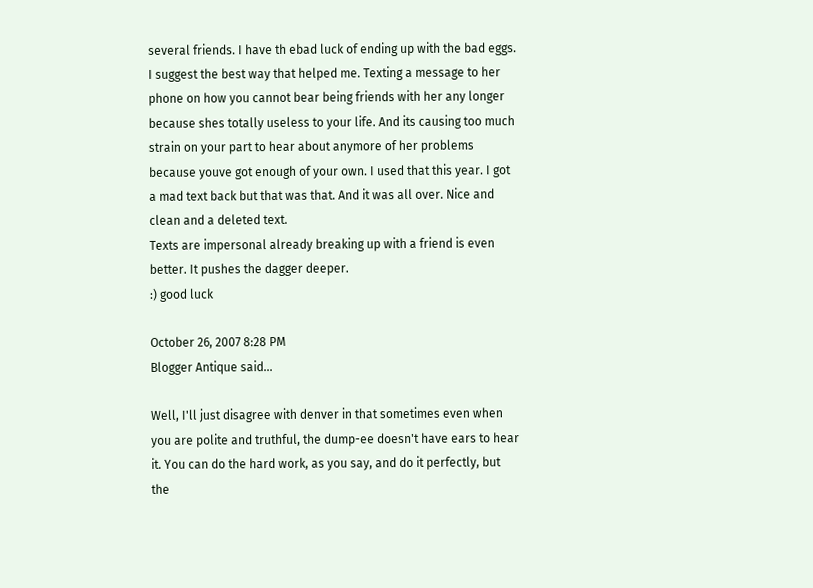several friends. I have th ebad luck of ending up with the bad eggs. I suggest the best way that helped me. Texting a message to her phone on how you cannot bear being friends with her any longer because shes totally useless to your life. And its causing too much strain on your part to hear about anymore of her problems because youve got enough of your own. I used that this year. I got a mad text back but that was that. And it was all over. Nice and clean and a deleted text.
Texts are impersonal already breaking up with a friend is even better. It pushes the dagger deeper.
:) good luck

October 26, 2007 8:28 PM
Blogger Antique said...

Well, I'll just disagree with denver in that sometimes even when you are polite and truthful, the dump-ee doesn't have ears to hear it. You can do the hard work, as you say, and do it perfectly, but the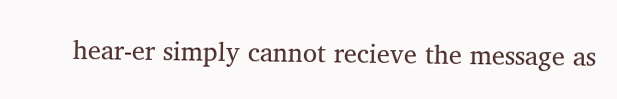hear-er simply cannot recieve the message as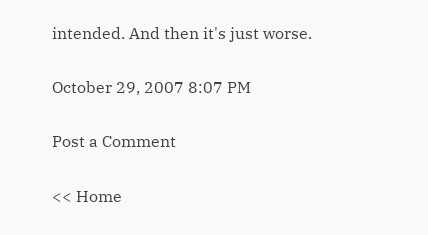intended. And then it's just worse.

October 29, 2007 8:07 PM

Post a Comment

<< Home